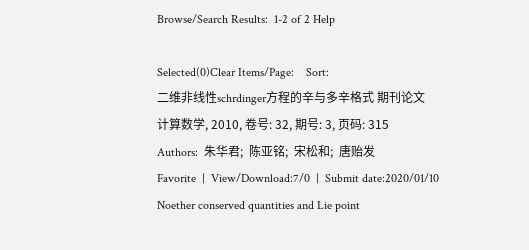Browse/Search Results:  1-2 of 2 Help

Selected(0)Clear Items/Page:    Sort:
二维非线性schrdinger方程的辛与多辛格式 期刊论文
计算数学, 2010, 卷号: 32, 期号: 3, 页码: 315
Authors:  朱华君;  陈亚铭;  宋松和;  唐贻发
Favorite  |  View/Download:7/0  |  Submit date:2020/01/10
Noether conserved quantities and Lie point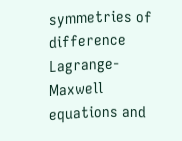symmetries of difference Lagrange-Maxwell equations and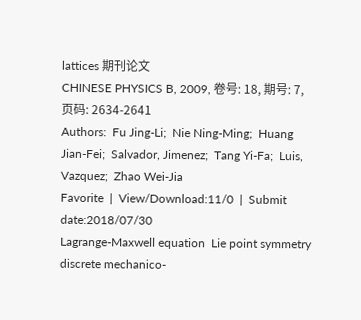lattices 期刊论文
CHINESE PHYSICS B, 2009, 卷号: 18, 期号: 7, 页码: 2634-2641
Authors:  Fu Jing-Li;  Nie Ning-Ming;  Huang Jian-Fei;  Salvador, Jimenez;  Tang Yi-Fa;  Luis, Vazquez;  Zhao Wei-Jia
Favorite  |  View/Download:11/0  |  Submit date:2018/07/30
Lagrange-Maxwell equation  Lie point symmetry  discrete mechanico-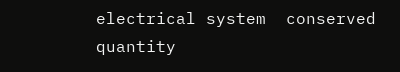electrical system  conserved quantity